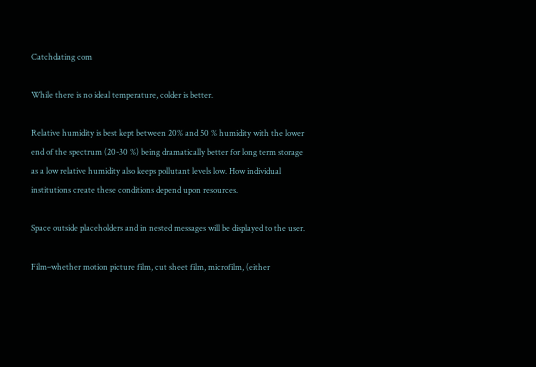Catchdating com

While there is no ideal temperature, colder is better.

Relative humidity is best kept between 20% and 50 % humidity with the lower end of the spectrum (20-30 %) being dramatically better for long term storage as a low relative humidity also keeps pollutant levels low. How individual institutions create these conditions depend upon resources.

Space outside placeholders and in nested messages will be displayed to the user.

Film–whether motion picture film, cut sheet film, microfilm, (either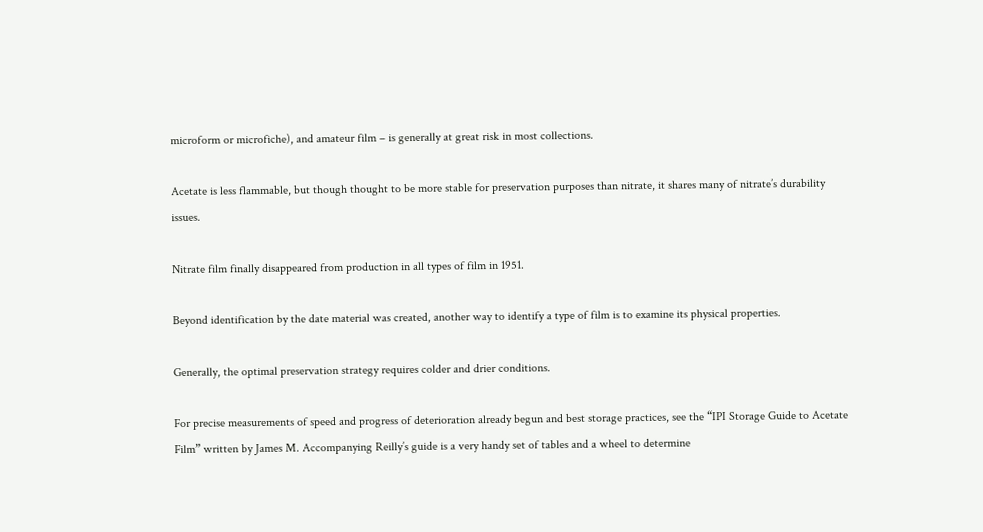microform or microfiche), and amateur film – is generally at great risk in most collections.

Acetate is less flammable, but though thought to be more stable for preservation purposes than nitrate, it shares many of nitrate’s durability issues.

Nitrate film finally disappeared from production in all types of film in 1951.

Beyond identification by the date material was created, another way to identify a type of film is to examine its physical properties.

Generally, the optimal preservation strategy requires colder and drier conditions.

For precise measurements of speed and progress of deterioration already begun and best storage practices, see the “IPI Storage Guide to Acetate Film” written by James M. Accompanying Reilly’s guide is a very handy set of tables and a wheel to determine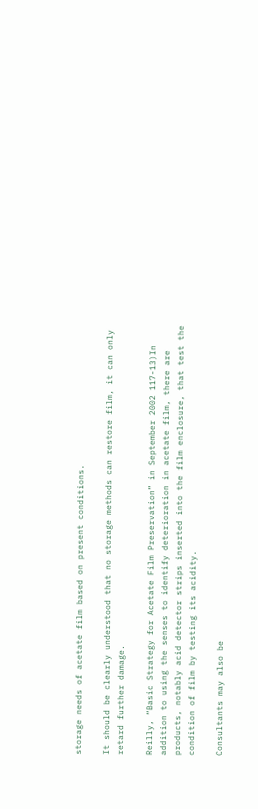storage needs of acetate film based on present conditions.

It should be clearly understood that no storage methods can restore film, it can only retard further damage.

Reilly, “Basic Strategy for Acetate Film Preservation” in September 2002 117-13)In addition to using the senses to identify deterioration in acetate film, there are products, notably acid detector strips inserted into the film enclosure, that test the condition of film by testing its acidity.

Consultants may also be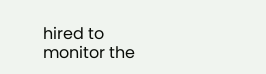hired to monitor the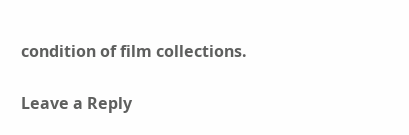condition of film collections.

Leave a Reply